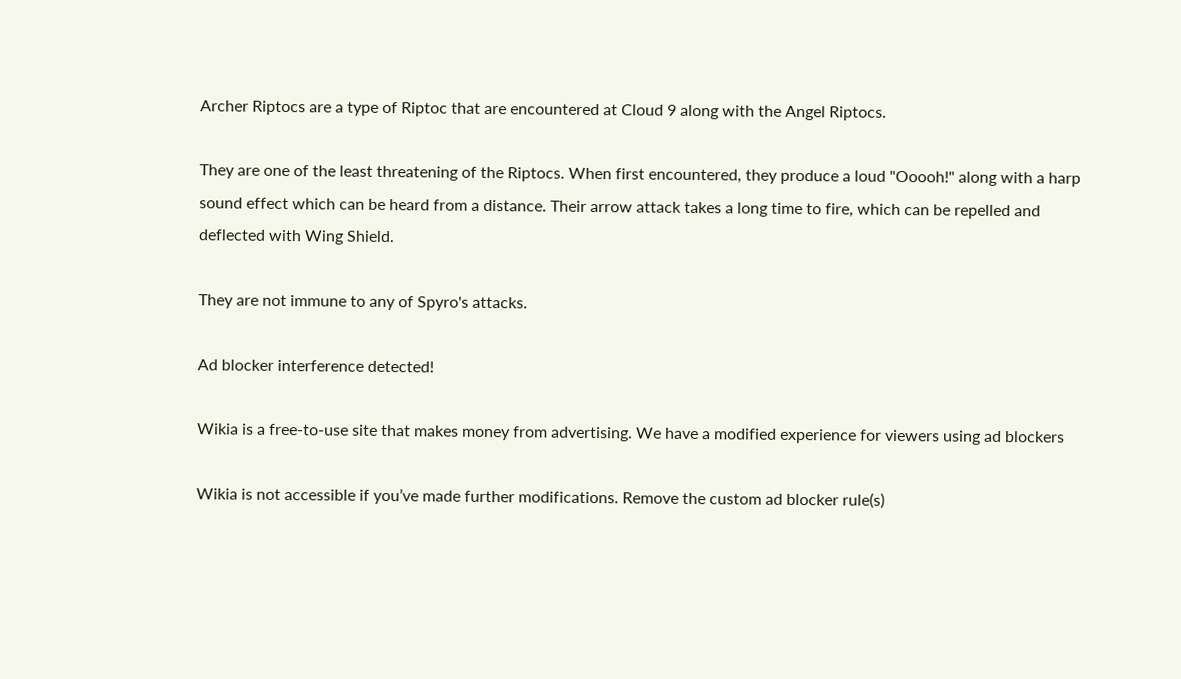Archer Riptocs are a type of Riptoc that are encountered at Cloud 9 along with the Angel Riptocs.

They are one of the least threatening of the Riptocs. When first encountered, they produce a loud "Ooooh!" along with a harp sound effect which can be heard from a distance. Their arrow attack takes a long time to fire, which can be repelled and deflected with Wing Shield.

They are not immune to any of Spyro's attacks.

Ad blocker interference detected!

Wikia is a free-to-use site that makes money from advertising. We have a modified experience for viewers using ad blockers

Wikia is not accessible if you’ve made further modifications. Remove the custom ad blocker rule(s)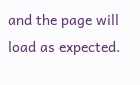and the page will load as expected.